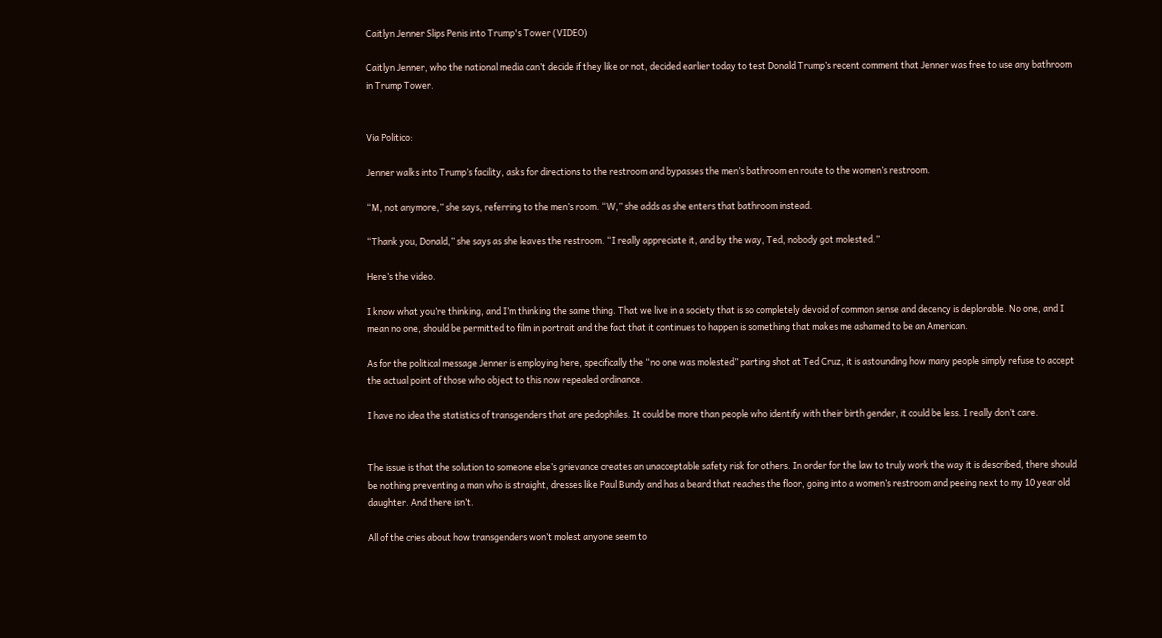Caitlyn Jenner Slips Penis into Trump's Tower (VIDEO)

Caitlyn Jenner, who the national media can’t decide if they like or not, decided earlier today to test Donald Trump’s recent comment that Jenner was free to use any bathroom in Trump Tower.


Via Politico:

Jenner walks into Trump’s facility, asks for directions to the restroom and bypasses the men’s bathroom en route to the women’s restroom.

“M, not anymore,” she says, referring to the men’s room. “W,” she adds as she enters that bathroom instead.

“Thank you, Donald,” she says as she leaves the restroom. “I really appreciate it, and by the way, Ted, nobody got molested.”

Here’s the video.

I know what you’re thinking, and I’m thinking the same thing. That we live in a society that is so completely devoid of common sense and decency is deplorable. No one, and I mean no one, should be permitted to film in portrait and the fact that it continues to happen is something that makes me ashamed to be an American.

As for the political message Jenner is employing here, specifically the “no one was molested” parting shot at Ted Cruz, it is astounding how many people simply refuse to accept the actual point of those who object to this now repealed ordinance.

I have no idea the statistics of transgenders that are pedophiles. It could be more than people who identify with their birth gender, it could be less. I really don’t care.


The issue is that the solution to someone else’s grievance creates an unacceptable safety risk for others. In order for the law to truly work the way it is described, there should be nothing preventing a man who is straight, dresses like Paul Bundy and has a beard that reaches the floor, going into a women’s restroom and peeing next to my 10 year old daughter. And there isn’t.

All of the cries about how transgenders won’t molest anyone seem to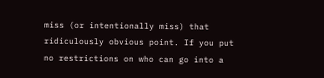miss (or intentionally miss) that ridiculously obvious point. If you put no restrictions on who can go into a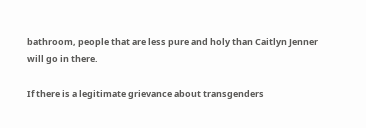bathroom, people that are less pure and holy than Caitlyn Jenner will go in there.

If there is a legitimate grievance about transgenders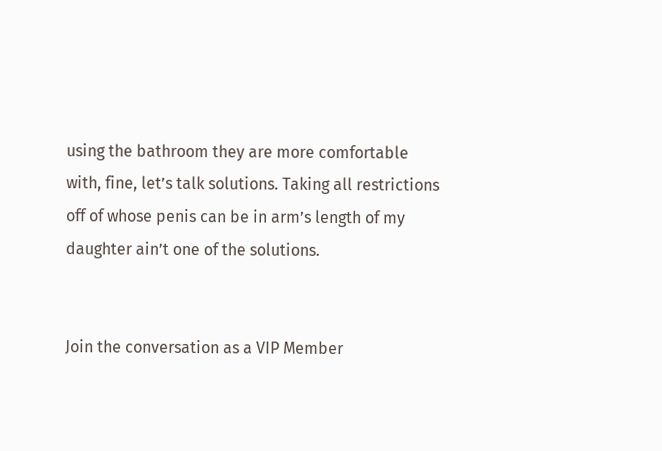using the bathroom they are more comfortable with, fine, let’s talk solutions. Taking all restrictions off of whose penis can be in arm’s length of my daughter ain’t one of the solutions.


Join the conversation as a VIP Member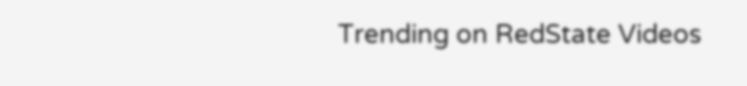Trending on RedState Videos